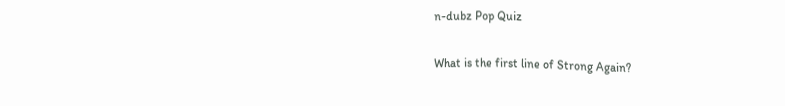n-dubz Pop Quiz

What is the first line of Strong Again?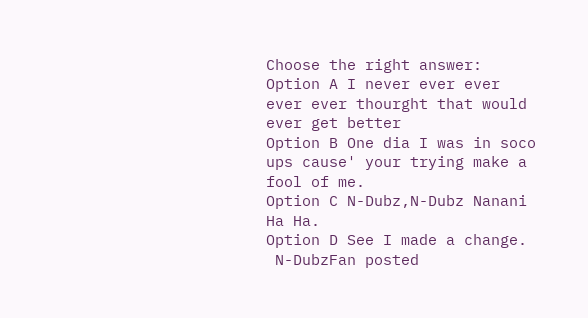Choose the right answer:
Option A I never ever ever ever ever thourght that would ever get better
Option B One dia I was in soco ups cause' your trying make a fool of me.
Option C N-Dubz,N-Dubz Nanani Ha Ha.
Option D See I made a change.
 N-DubzFan posted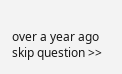over a year ago
skip question >>